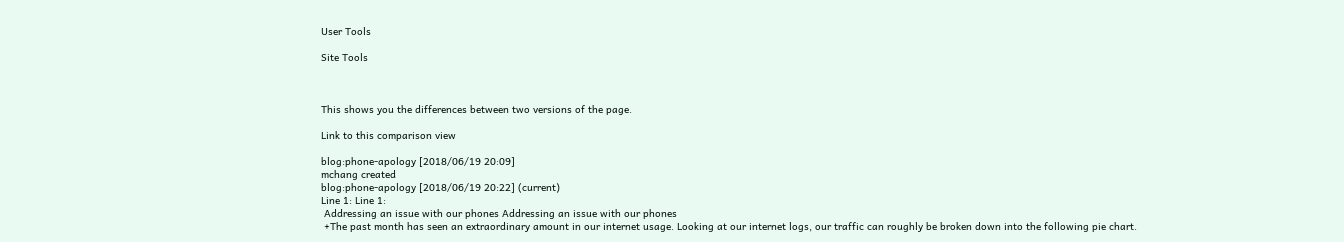User Tools

Site Tools



This shows you the differences between two versions of the page.

Link to this comparison view

blog:phone-apology [2018/06/19 20:09]
mchang created
blog:phone-apology [2018/06/19 20:22] (current)
Line 1: Line 1:
 Addressing an issue with our phones Addressing an issue with our phones
 +The past month has seen an extraordinary amount in our internet usage. Looking at our internet logs, our traffic can roughly be broken down into the following pie chart.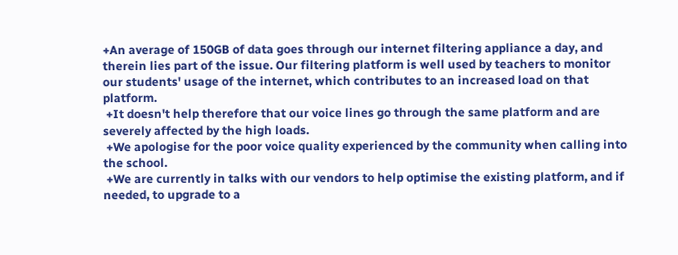+An average of 150GB of data goes through our internet filtering appliance a day, and therein lies part of the issue. Our filtering platform is well used by teachers to monitor our students' usage of the internet, which contributes to an increased load on that platform.
 +It doesn't help therefore that our voice lines go through the same platform and are severely affected by the high loads.
 +We apologise for the poor voice quality experienced by the community when calling into the school.
 +We are currently in talks with our vendors to help optimise the existing platform, and if needed, to upgrade to a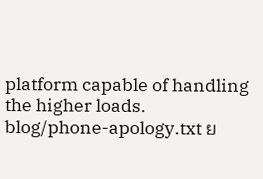platform capable of handling the higher loads.
blog/phone-apology.txt ย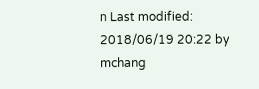ท Last modified: 2018/06/19 20:22 by mchang